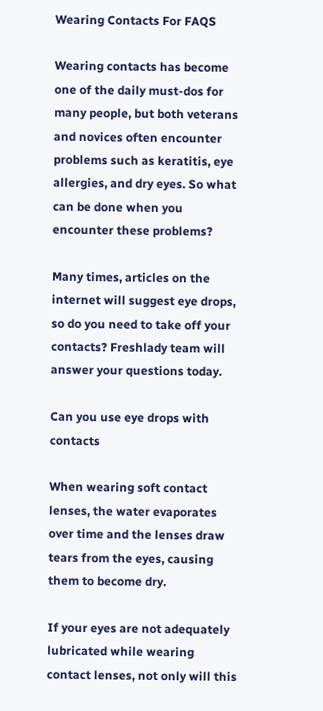Wearing Contacts For FAQS

Wearing contacts has become one of the daily must-dos for many people, but both veterans and novices often encounter problems such as keratitis, eye allergies, and dry eyes. So what can be done when you encounter these problems?

Many times, articles on the internet will suggest eye drops, so do you need to take off your contacts? Freshlady team will answer your questions today.

Can you use eye drops with contacts

When wearing soft contact lenses, the water evaporates over time and the lenses draw tears from the eyes, causing them to become dry.

If your eyes are not adequately lubricated while wearing contact lenses, not only will this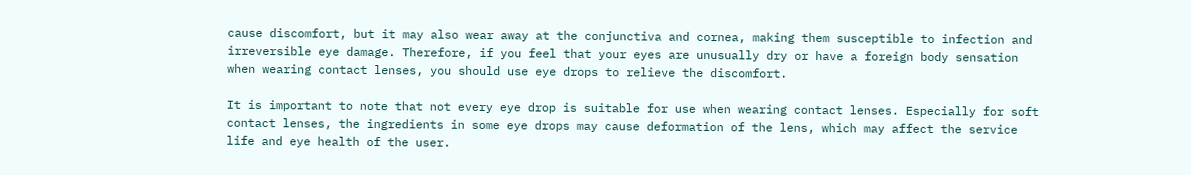cause discomfort, but it may also wear away at the conjunctiva and cornea, making them susceptible to infection and irreversible eye damage. Therefore, if you feel that your eyes are unusually dry or have a foreign body sensation when wearing contact lenses, you should use eye drops to relieve the discomfort.

It is important to note that not every eye drop is suitable for use when wearing contact lenses. Especially for soft contact lenses, the ingredients in some eye drops may cause deformation of the lens, which may affect the service life and eye health of the user.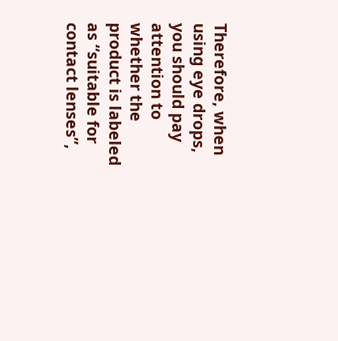Therefore, when using eye drops, you should pay attention to whether the product is labeled as “suitable for contact lenses”,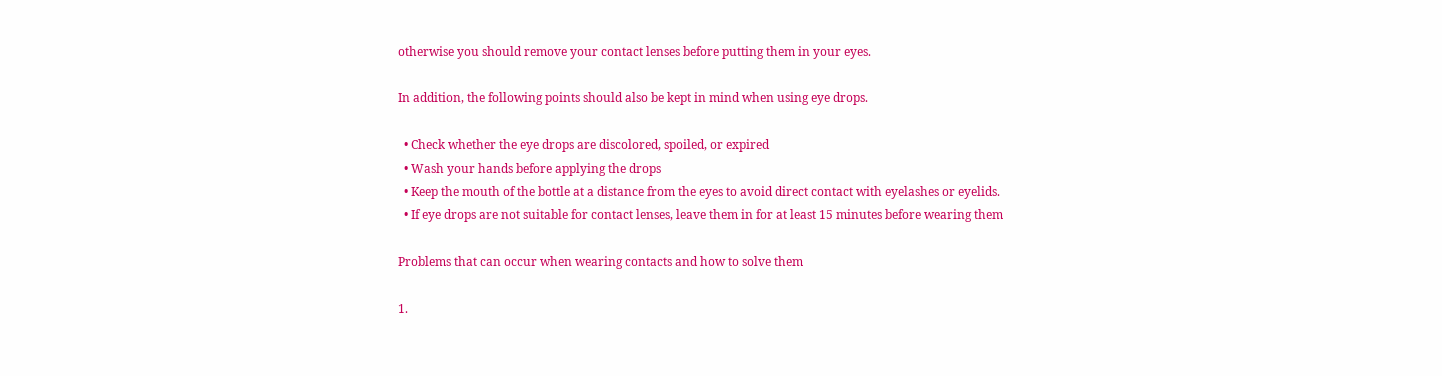otherwise you should remove your contact lenses before putting them in your eyes.

In addition, the following points should also be kept in mind when using eye drops.

  • Check whether the eye drops are discolored, spoiled, or expired
  • Wash your hands before applying the drops
  • Keep the mouth of the bottle at a distance from the eyes to avoid direct contact with eyelashes or eyelids.
  • If eye drops are not suitable for contact lenses, leave them in for at least 15 minutes before wearing them

Problems that can occur when wearing contacts and how to solve them

1.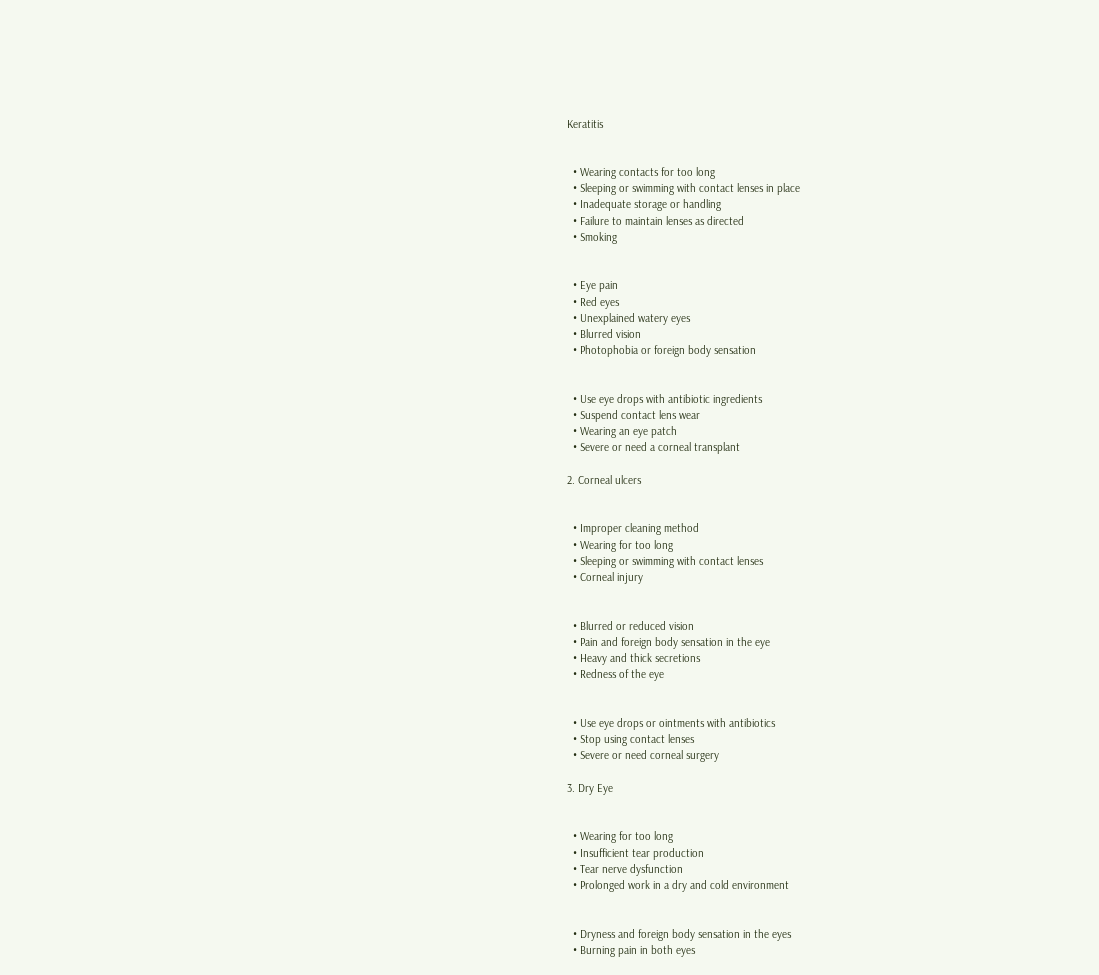Keratitis


  • Wearing contacts for too long
  • Sleeping or swimming with contact lenses in place
  • Inadequate storage or handling
  • Failure to maintain lenses as directed
  • Smoking


  • Eye pain
  • Red eyes
  • Unexplained watery eyes
  • Blurred vision
  • Photophobia or foreign body sensation


  • Use eye drops with antibiotic ingredients
  • Suspend contact lens wear
  • Wearing an eye patch
  • Severe or need a corneal transplant

2. Corneal ulcers


  • Improper cleaning method
  • Wearing for too long
  • Sleeping or swimming with contact lenses
  • Corneal injury


  • Blurred or reduced vision
  • Pain and foreign body sensation in the eye
  • Heavy and thick secretions
  • Redness of the eye


  • Use eye drops or ointments with antibiotics
  • Stop using contact lenses
  • Severe or need corneal surgery

3. Dry Eye


  • Wearing for too long
  • Insufficient tear production
  • Tear nerve dysfunction
  • Prolonged work in a dry and cold environment


  • Dryness and foreign body sensation in the eyes
  • Burning pain in both eyes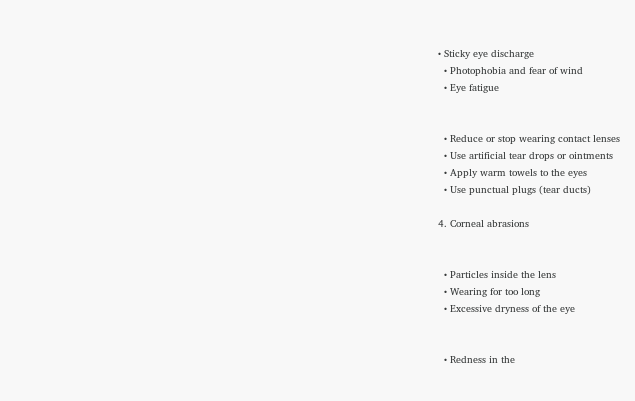• Sticky eye discharge
  • Photophobia and fear of wind
  • Eye fatigue


  • Reduce or stop wearing contact lenses
  • Use artificial tear drops or ointments
  • Apply warm towels to the eyes
  • Use punctual plugs (tear ducts)

4. Corneal abrasions


  • Particles inside the lens
  • Wearing for too long
  • Excessive dryness of the eye


  • Redness in the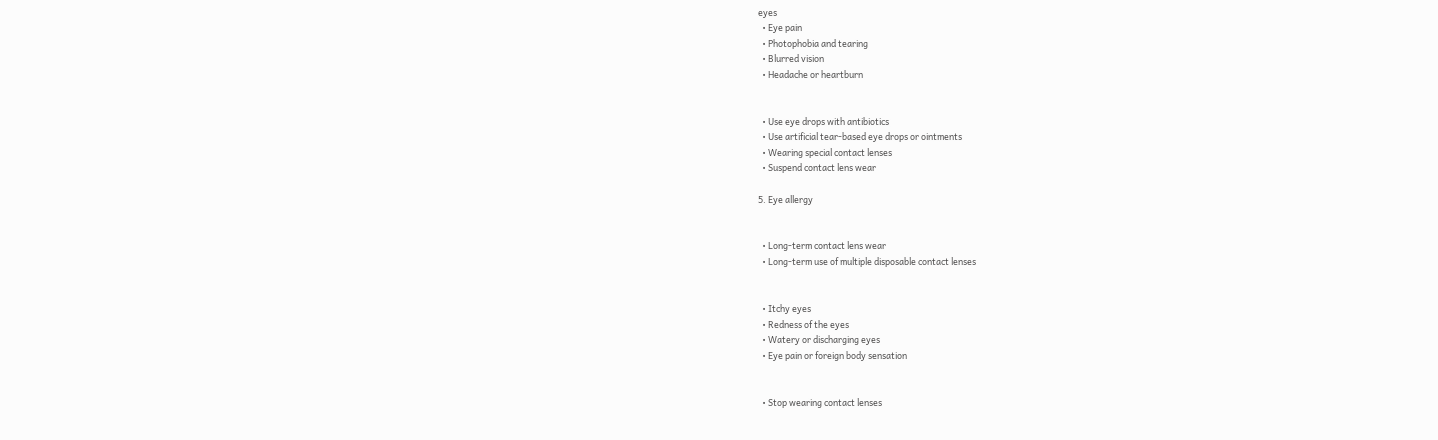eyes
  • Eye pain
  • Photophobia and tearing
  • Blurred vision
  • Headache or heartburn


  • Use eye drops with antibiotics
  • Use artificial tear-based eye drops or ointments
  • Wearing special contact lenses
  • Suspend contact lens wear

5. Eye allergy


  • Long-term contact lens wear
  • Long-term use of multiple disposable contact lenses


  • Itchy eyes
  • Redness of the eyes
  • Watery or discharging eyes
  • Eye pain or foreign body sensation


  • Stop wearing contact lenses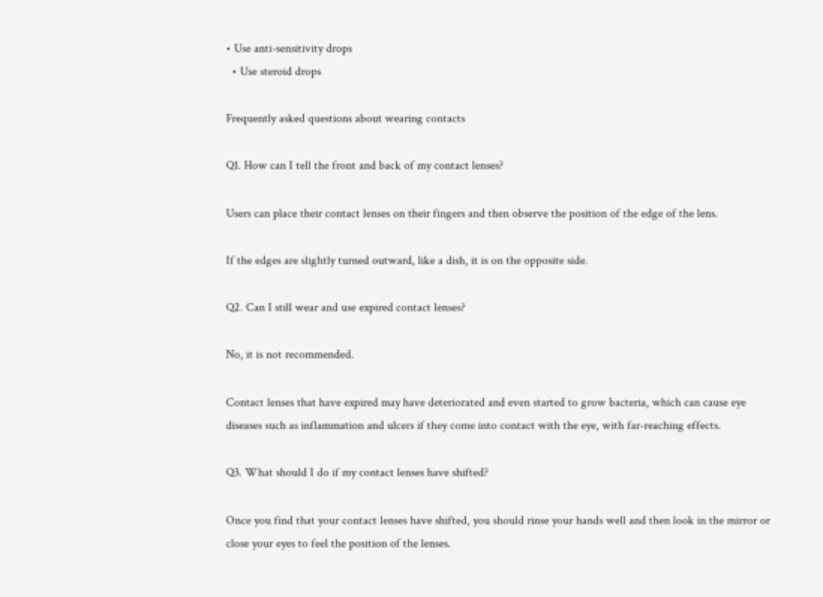• Use anti-sensitivity drops
  • Use steroid drops

Frequently asked questions about wearing contacts

Q1. How can I tell the front and back of my contact lenses?

Users can place their contact lenses on their fingers and then observe the position of the edge of the lens.

If the edges are slightly turned outward, like a dish, it is on the opposite side.

Q2. Can I still wear and use expired contact lenses?

No, it is not recommended.

Contact lenses that have expired may have deteriorated and even started to grow bacteria, which can cause eye diseases such as inflammation and ulcers if they come into contact with the eye, with far-reaching effects.

Q3. What should I do if my contact lenses have shifted?

Once you find that your contact lenses have shifted, you should rinse your hands well and then look in the mirror or close your eyes to feel the position of the lenses.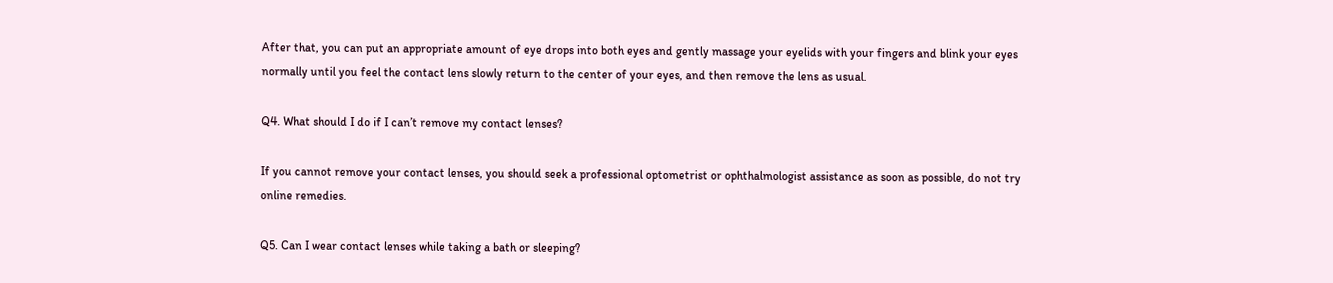After that, you can put an appropriate amount of eye drops into both eyes and gently massage your eyelids with your fingers and blink your eyes normally until you feel the contact lens slowly return to the center of your eyes, and then remove the lens as usual.

Q4. What should I do if I can’t remove my contact lenses?

If you cannot remove your contact lenses, you should seek a professional optometrist or ophthalmologist assistance as soon as possible, do not try online remedies.

Q5. Can I wear contact lenses while taking a bath or sleeping?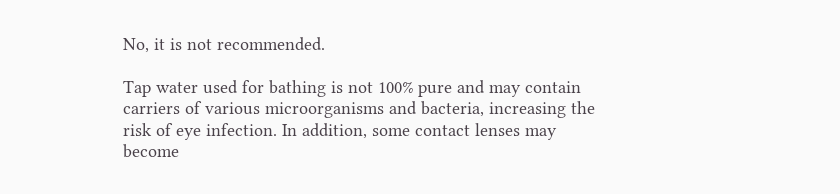No, it is not recommended.

Tap water used for bathing is not 100% pure and may contain carriers of various microorganisms and bacteria, increasing the risk of eye infection. In addition, some contact lenses may become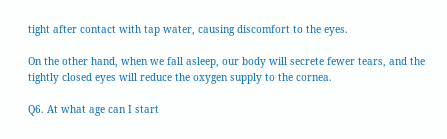tight after contact with tap water, causing discomfort to the eyes.

On the other hand, when we fall asleep, our body will secrete fewer tears, and the tightly closed eyes will reduce the oxygen supply to the cornea.

Q6. At what age can I start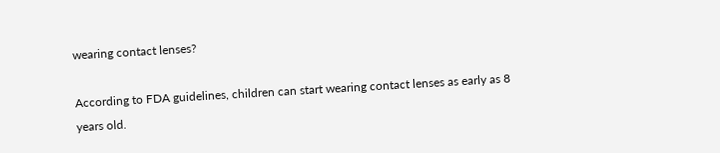wearing contact lenses?

According to FDA guidelines, children can start wearing contact lenses as early as 8 years old.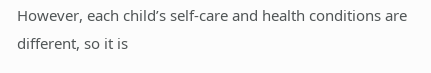However, each child’s self-care and health conditions are different, so it is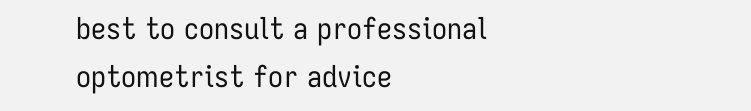best to consult a professional optometrist for advice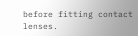before fitting contact lenses.